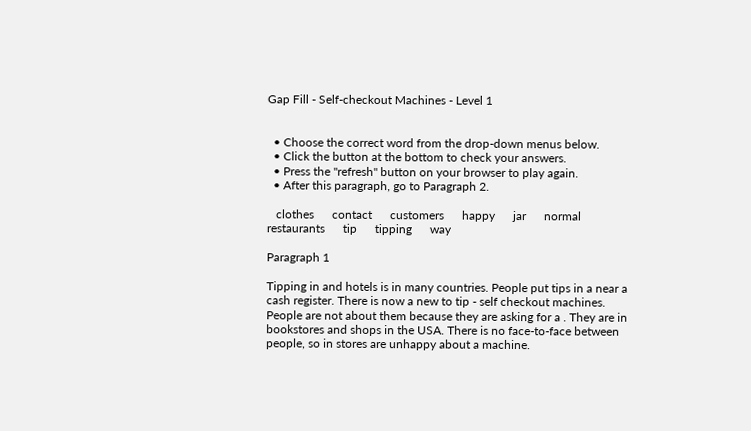Gap Fill - Self-checkout Machines - Level 1


  • Choose the correct word from the drop-down menus below.
  • Click the button at the bottom to check your answers.
  • Press the "refresh" button on your browser to play again.
  • After this paragraph, go to Paragraph 2.

   clothes      contact      customers      happy      jar      normal      restaurants      tip      tipping      way

Paragraph 1

Tipping in and hotels is in many countries. People put tips in a near a cash register. There is now a new to tip - self checkout machines. People are not about them because they are asking for a . They are in bookstores and shops in the USA. There is no face-to-face between people, so in stores are unhappy about a machine.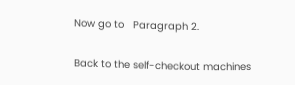Now go to   Paragraph 2.

Back to the self-checkout machines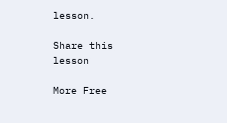lesson.

Share this lesson

More Free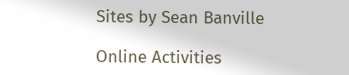Sites by Sean Banville

Online Activities